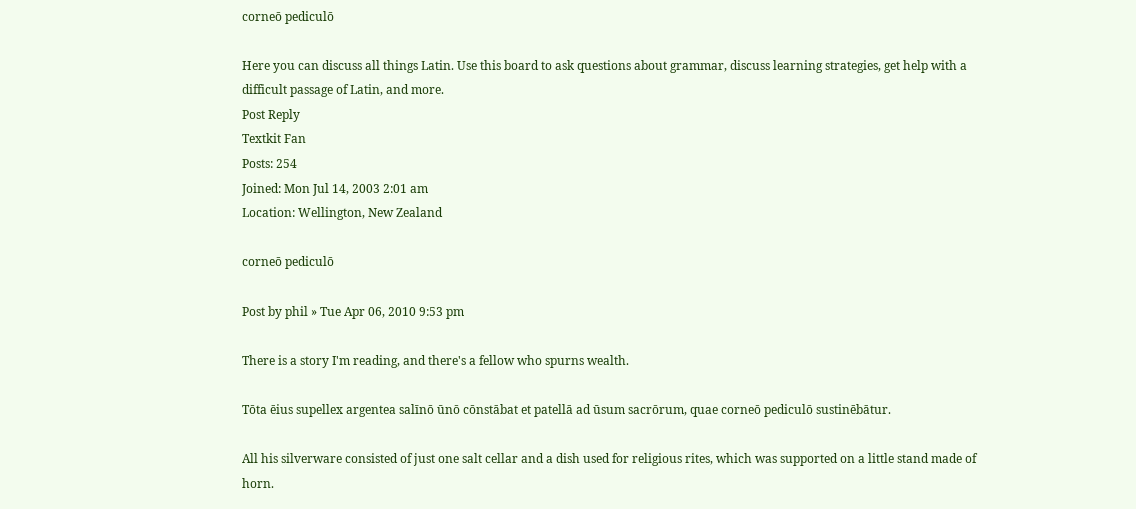corneō pediculō

Here you can discuss all things Latin. Use this board to ask questions about grammar, discuss learning strategies, get help with a difficult passage of Latin, and more.
Post Reply
Textkit Fan
Posts: 254
Joined: Mon Jul 14, 2003 2:01 am
Location: Wellington, New Zealand

corneō pediculō

Post by phil » Tue Apr 06, 2010 9:53 pm

There is a story I'm reading, and there's a fellow who spurns wealth.

Tōta ēius supellex argentea salīnō ūnō cōnstābat et patellā ad ūsum sacrōrum, quae corneō pediculō sustinēbātur.

All his silverware consisted of just one salt cellar and a dish used for religious rites, which was supported on a little stand made of horn.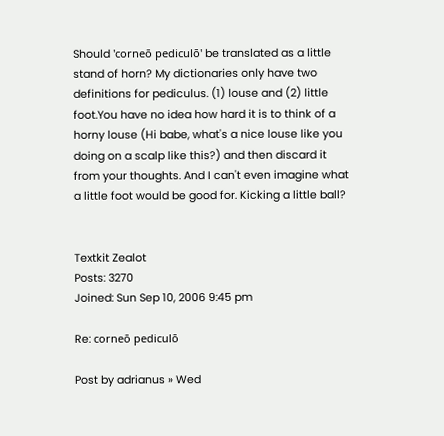Should 'corneō pediculō' be translated as a little stand of horn? My dictionaries only have two definitions for pediculus. (1) louse and (2) little foot.You have no idea how hard it is to think of a horny louse (Hi babe, what's a nice louse like you doing on a scalp like this?) and then discard it from your thoughts. And I can't even imagine what a little foot would be good for. Kicking a little ball?


Textkit Zealot
Posts: 3270
Joined: Sun Sep 10, 2006 9:45 pm

Re: corneō pediculō

Post by adrianus » Wed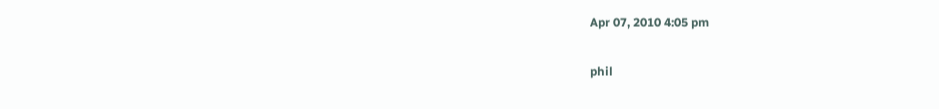Apr 07, 2010 4:05 pm

phil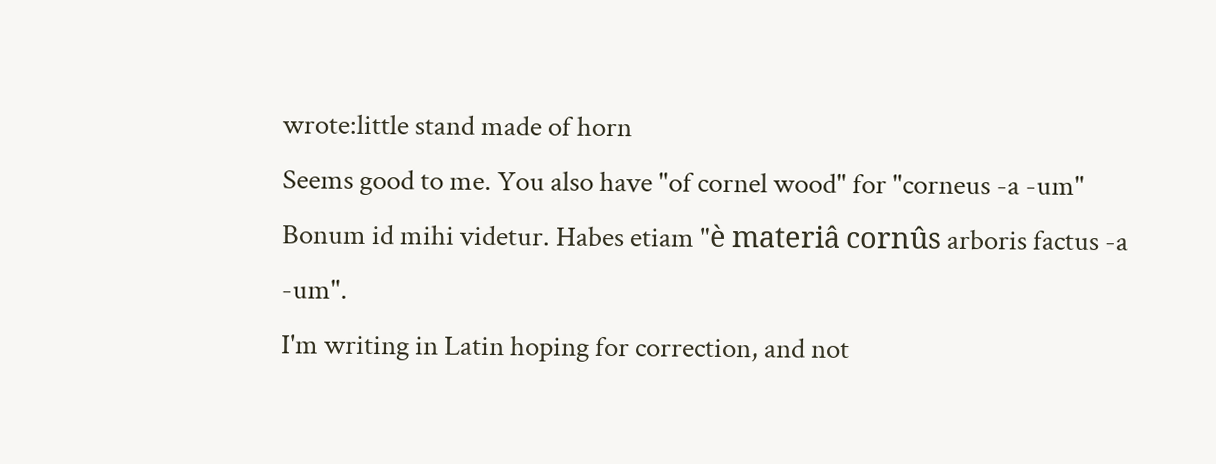wrote:little stand made of horn
Seems good to me. You also have "of cornel wood" for "corneus -a -um"
Bonum id mihi videtur. Habes etiam "è materiâ cornûs arboris factus -a -um".
I'm writing in Latin hoping for correction, and not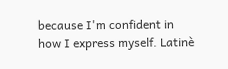because I'm confident in how I express myself. Latinè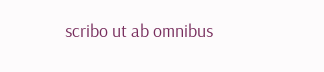scribo ut ab omnibus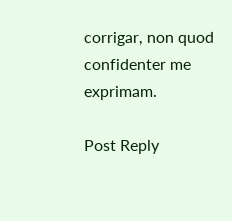corrigar, non quod confidenter me exprimam.

Post Reply